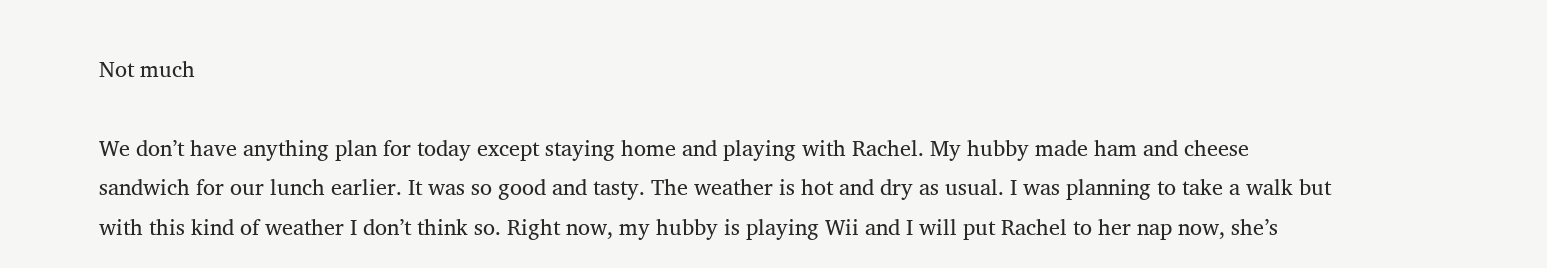Not much

We don’t have anything plan for today except staying home and playing with Rachel. My hubby made ham and cheese sandwich for our lunch earlier. It was so good and tasty. The weather is hot and dry as usual. I was planning to take a walk but with this kind of weather I don’t think so. Right now, my hubby is playing Wii and I will put Rachel to her nap now, she’s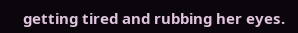getting tired and rubbing her eyes.